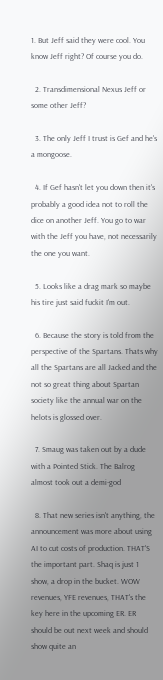1. But Jeff said they were cool. You know Jeff right? Of course you do.

  2. Transdimensional Nexus Jeff or some other Jeff?

  3. The only Jeff I trust is Gef and he's a mongoose.

  4. If Gef hasn't let you down then it's probably a good idea not to roll the dice on another Jeff. You go to war with the Jeff you have, not necessarily the one you want.

  5. Looks like a drag mark so maybe his tire just said fuckit I'm out.

  6. Because the story is told from the perspective of the Spartans. Thats why all the Spartans are all Jacked and the not so great thing about Spartan society like the annual war on the helots is glossed over.

  7. Smaug was taken out by a dude with a Pointed Stick. The Balrog almost took out a demi-god

  8. That new series isn't anything, the announcement was more about using AI to cut costs of production. THAT'S the important part. Shaq is just 1 show, a drop in the bucket. WOW revenues, YFE revenues, THAT's the key here in the upcoming ER. ER should be out next week and should show quite an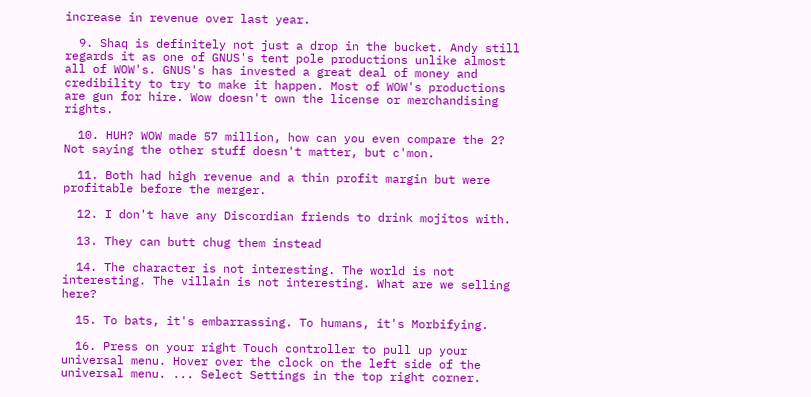increase in revenue over last year.

  9. Shaq is definitely not just a drop in the bucket. Andy still regards it as one of GNUS's tent pole productions unlike almost all of WOW's. GNUS's has invested a great deal of money and credibility to try to make it happen. Most of WOW's productions are gun for hire. Wow doesn't own the license or merchandising rights.

  10. HUH? WOW made 57 million, how can you even compare the 2? Not saying the other stuff doesn't matter, but c'mon.

  11. Both had high revenue and a thin profit margin but were profitable before the merger.

  12. I don't have any Discordian friends to drink mojitos with.

  13. They can butt chug them instead

  14. The character is not interesting. The world is not interesting. The villain is not interesting. What are we selling here?

  15. To bats, it's embarrassing. To humans, it's Morbifying.

  16. Press on your right Touch controller to pull up your universal menu. Hover over the clock on the left side of the universal menu. ... Select Settings in the top right corner.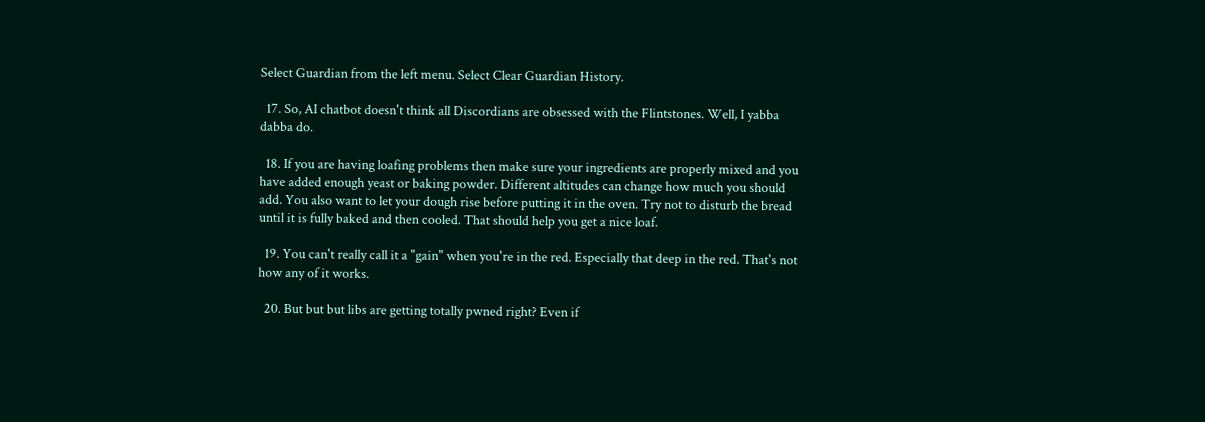Select Guardian from the left menu. Select Clear Guardian History.

  17. So, AI chatbot doesn't think all Discordians are obsessed with the Flintstones. Well, I yabba dabba do.

  18. If you are having loafing problems then make sure your ingredients are properly mixed and you have added enough yeast or baking powder. Different altitudes can change how much you should add. You also want to let your dough rise before putting it in the oven. Try not to disturb the bread until it is fully baked and then cooled. That should help you get a nice loaf.

  19. You can't really call it a "gain" when you're in the red. Especially that deep in the red. That's not how any of it works.

  20. But but but libs are getting totally pwned right? Even if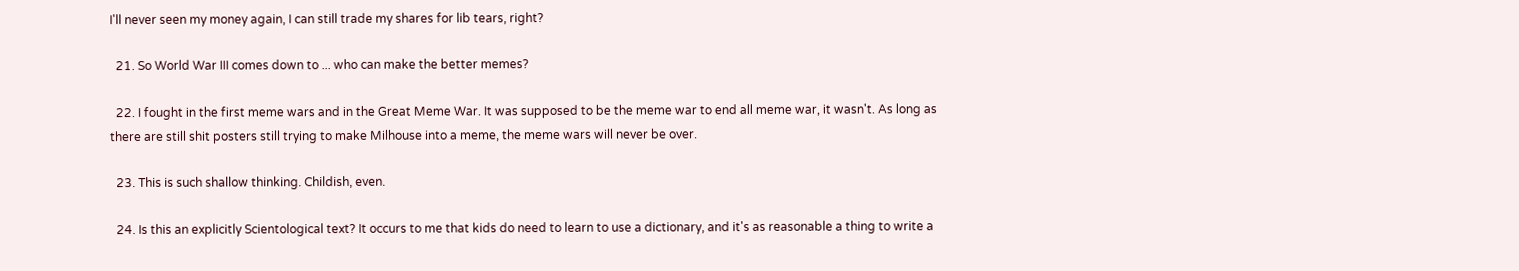I'll never seen my money again, I can still trade my shares for lib tears, right?

  21. So World War III comes down to ... who can make the better memes?

  22. I fought in the first meme wars and in the Great Meme War. It was supposed to be the meme war to end all meme war, it wasn't. As long as there are still shit posters still trying to make Milhouse into a meme, the meme wars will never be over.

  23. This is such shallow thinking. Childish, even.

  24. Is this an explicitly Scientological text? It occurs to me that kids do need to learn to use a dictionary, and it's as reasonable a thing to write a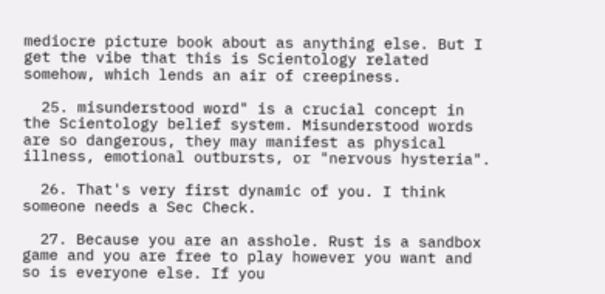mediocre picture book about as anything else. But I get the vibe that this is Scientology related somehow, which lends an air of creepiness.

  25. misunderstood word" is a crucial concept in the Scientology belief system. Misunderstood words are so dangerous, they may manifest as physical illness, emotional outbursts, or "nervous hysteria".

  26. That's very first dynamic of you. I think someone needs a Sec Check.

  27. Because you are an asshole. Rust is a sandbox game and you are free to play however you want and so is everyone else. If you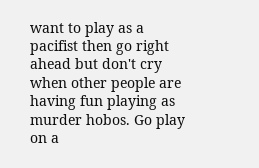want to play as a pacifist then go right ahead but don't cry when other people are having fun playing as murder hobos. Go play on a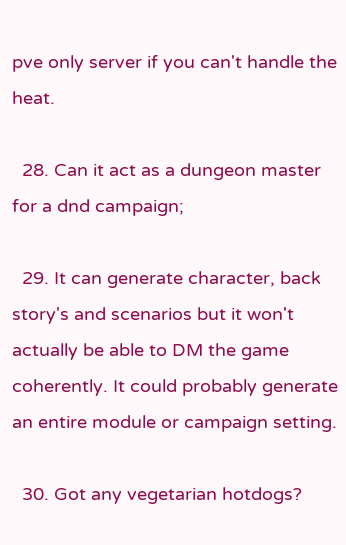pve only server if you can't handle the heat.

  28. Can it act as a dungeon master for a dnd campaign;

  29. It can generate character, back story's and scenarios but it won't actually be able to DM the game coherently. It could probably generate an entire module or campaign setting.

  30. Got any vegetarian hotdogs?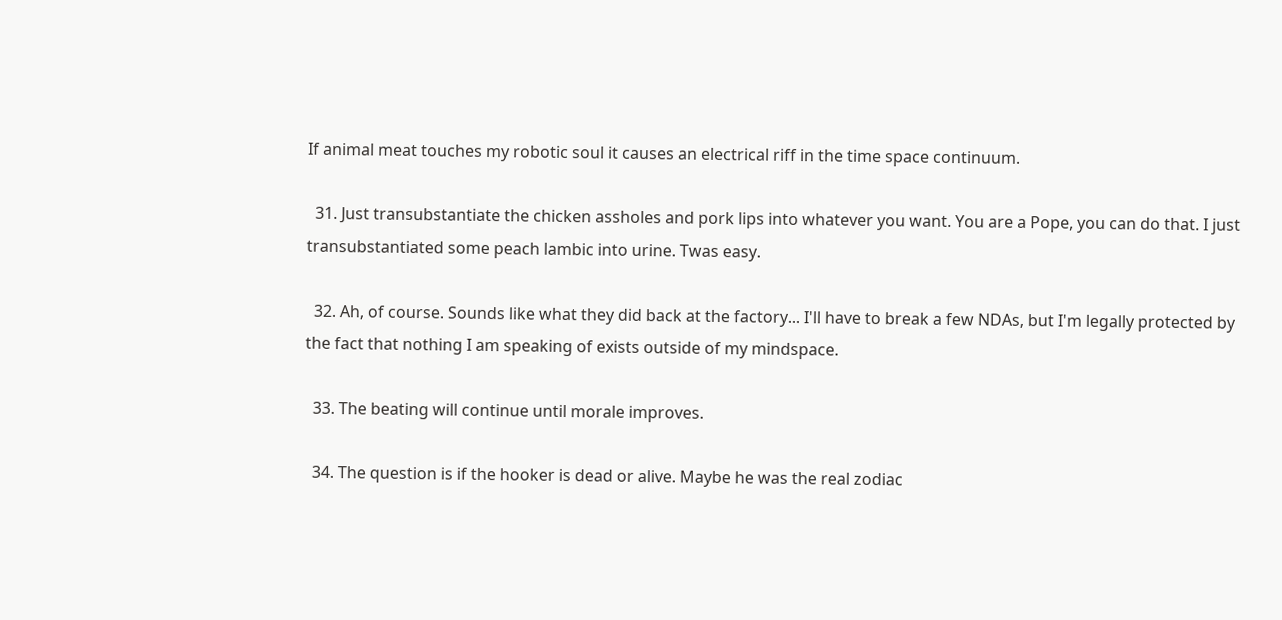If animal meat touches my robotic soul it causes an electrical riff in the time space continuum.

  31. Just transubstantiate the chicken assholes and pork lips into whatever you want. You are a Pope, you can do that. I just transubstantiated some peach lambic into urine. Twas easy.

  32. Ah, of course. Sounds like what they did back at the factory... I'll have to break a few NDAs, but I'm legally protected by the fact that nothing I am speaking of exists outside of my mindspace.

  33. The beating will continue until morale improves.

  34. The question is if the hooker is dead or alive. Maybe he was the real zodiac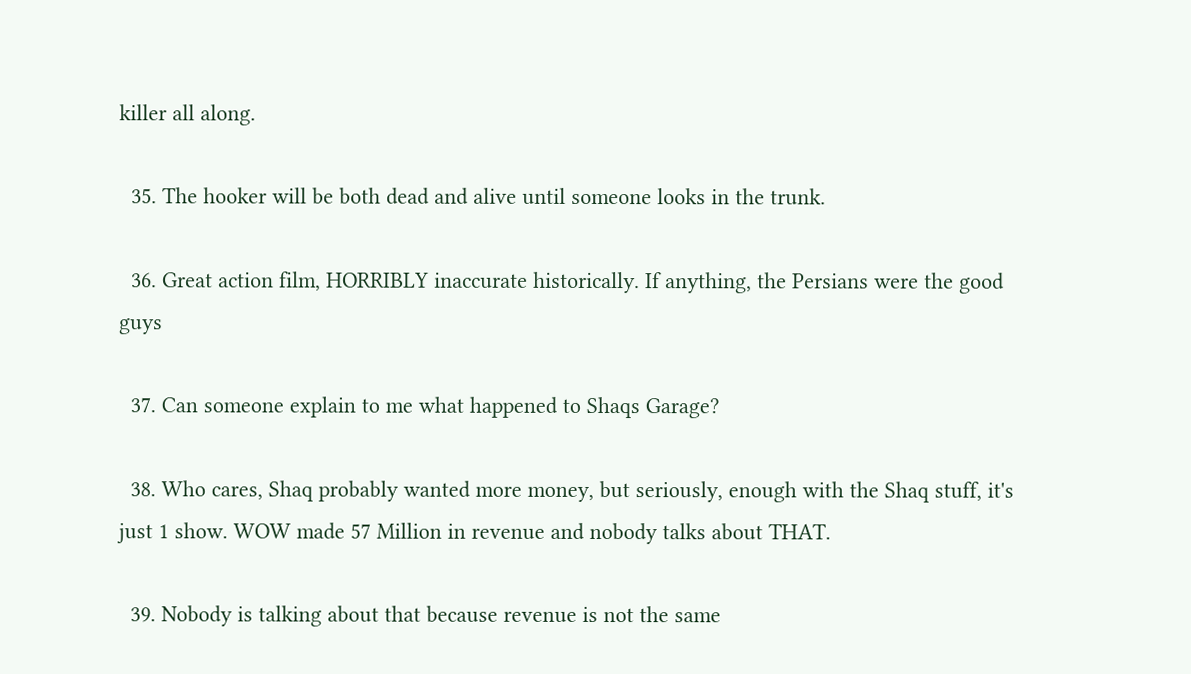killer all along.

  35. The hooker will be both dead and alive until someone looks in the trunk.

  36. Great action film, HORRIBLY inaccurate historically. If anything, the Persians were the good guys

  37. Can someone explain to me what happened to Shaqs Garage?

  38. Who cares, Shaq probably wanted more money, but seriously, enough with the Shaq stuff, it's just 1 show. WOW made 57 Million in revenue and nobody talks about THAT.

  39. Nobody is talking about that because revenue is not the same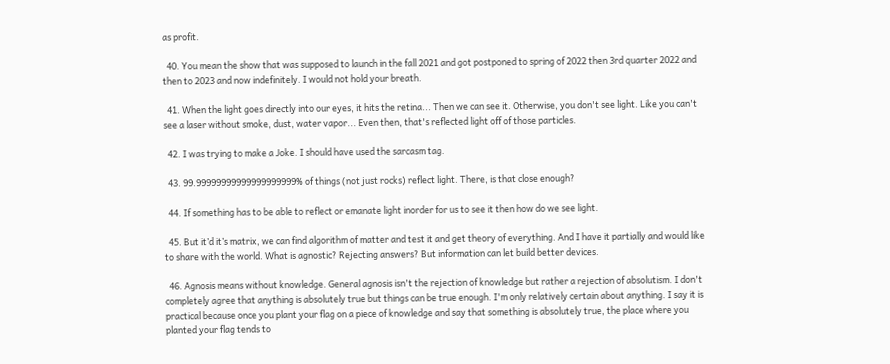as profit.

  40. You mean the show that was supposed to launch in the fall 2021 and got postponed to spring of 2022 then 3rd quarter 2022 and then to 2023 and now indefinitely. I would not hold your breath.

  41. When the light goes directly into our eyes, it hits the retina... Then we can see it. Otherwise, you don't see light. Like you can't see a laser without smoke, dust, water vapor... Even then, that's reflected light off of those particles.

  42. I was trying to make a Joke. I should have used the sarcasm tag.

  43. 99.99999999999999999999% of things (not just rocks) reflect light. There, is that close enough?

  44. If something has to be able to reflect or emanate light inorder for us to see it then how do we see light.

  45. But it’d it’s matrix, we can find algorithm of matter and test it and get theory of everything. And I have it partially and would like to share with the world. What is agnostic? Rejecting answers? But information can let build better devices.

  46. Agnosis means without knowledge. General agnosis isn't the rejection of knowledge but rather a rejection of absolutism. I don't completely agree that anything is absolutely true but things can be true enough. I'm only relatively certain about anything. I say it is practical because once you plant your flag on a piece of knowledge and say that something is absolutely true, the place where you planted your flag tends to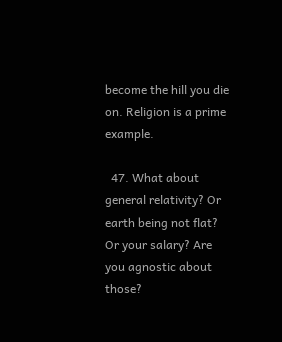become the hill you die on. Religion is a prime example.

  47. What about general relativity? Or earth being not flat? Or your salary? Are you agnostic about those?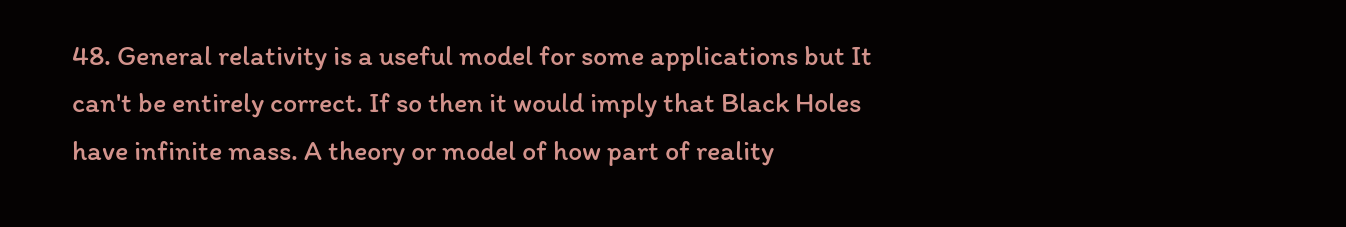48. General relativity is a useful model for some applications but It can't be entirely correct. If so then it would imply that Black Holes have infinite mass. A theory or model of how part of reality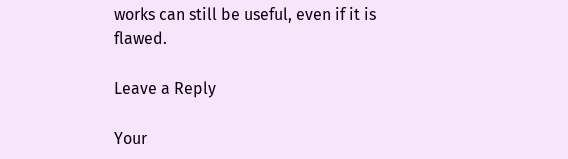works can still be useful, even if it is flawed.

Leave a Reply

Your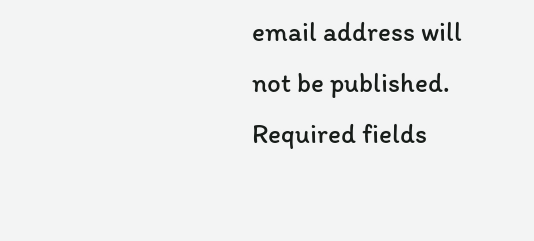email address will not be published. Required fields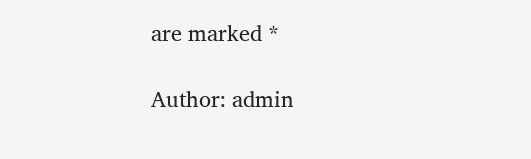are marked *

Author: admin